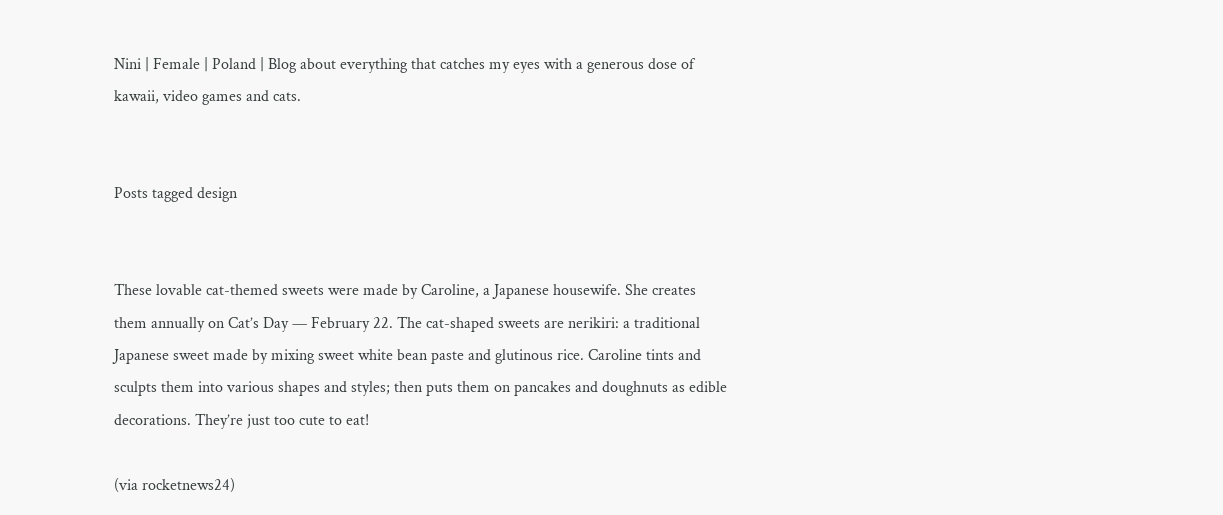Nini | Female | Poland | Blog about everything that catches my eyes with a generous dose of kawaii, video games and cats.


Posts tagged design


These lovable cat-themed sweets were made by Caroline, a Japanese housewife. She creates them annually on Cat’s Day — February 22. The cat-shaped sweets are nerikiri: a traditional Japanese sweet made by mixing sweet white bean paste and glutinous rice. Caroline tints and sculpts them into various shapes and styles; then puts them on pancakes and doughnuts as edible decorations. They’re just too cute to eat!

(via rocketnews24)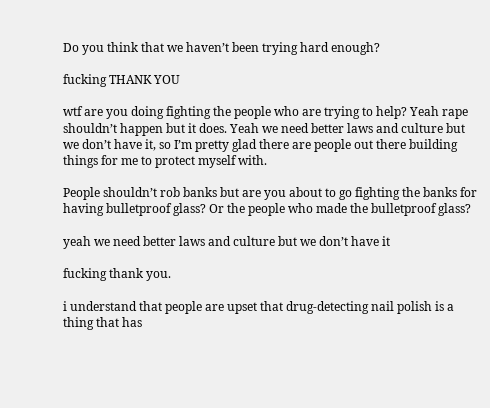Do you think that we haven’t been trying hard enough?

fucking THANK YOU

wtf are you doing fighting the people who are trying to help? Yeah rape shouldn’t happen but it does. Yeah we need better laws and culture but we don’t have it, so I’m pretty glad there are people out there building things for me to protect myself with.

People shouldn’t rob banks but are you about to go fighting the banks for having bulletproof glass? Or the people who made the bulletproof glass?

yeah we need better laws and culture but we don’t have it

fucking thank you.

i understand that people are upset that drug-detecting nail polish is a thing that has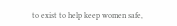to exist to help keep women safe,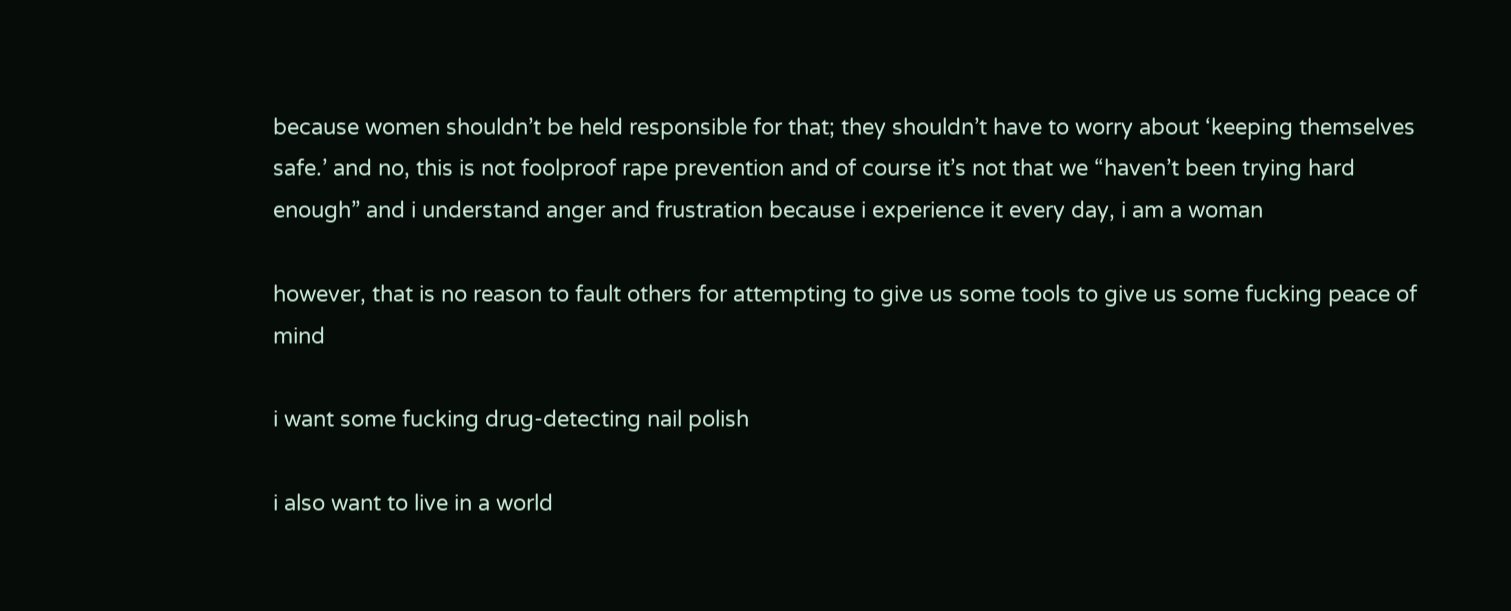because women shouldn’t be held responsible for that; they shouldn’t have to worry about ‘keeping themselves safe.’ and no, this is not foolproof rape prevention and of course it’s not that we “haven’t been trying hard enough” and i understand anger and frustration because i experience it every day, i am a woman

however, that is no reason to fault others for attempting to give us some tools to give us some fucking peace of mind

i want some fucking drug-detecting nail polish

i also want to live in a world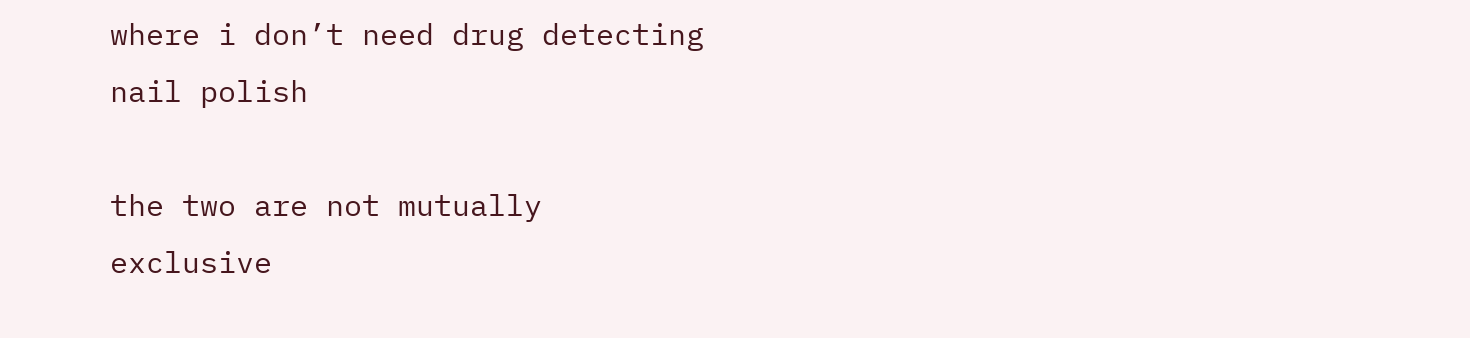where i don’t need drug detecting nail polish

the two are not mutually exclusive